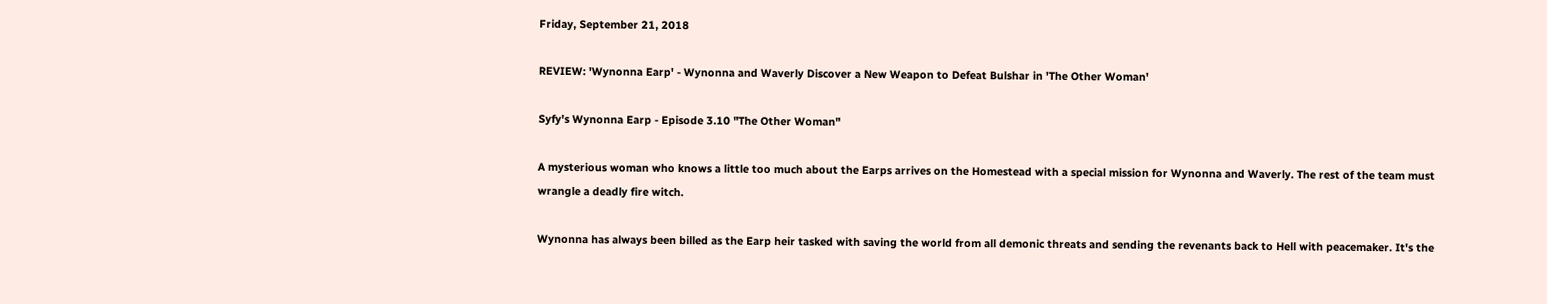Friday, September 21, 2018

REVIEW: 'Wynonna Earp' - Wynonna and Waverly Discover a New Weapon to Defeat Bulshar in 'The Other Woman'

Syfy's Wynonna Earp - Episode 3.10 "The Other Woman"

A mysterious woman who knows a little too much about the Earps arrives on the Homestead with a special mission for Wynonna and Waverly. The rest of the team must wrangle a deadly fire witch.

Wynonna has always been billed as the Earp heir tasked with saving the world from all demonic threats and sending the revenants back to Hell with peacemaker. It's the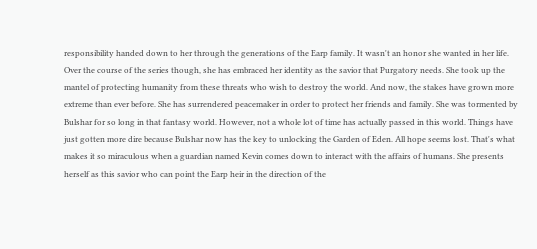responsibility handed down to her through the generations of the Earp family. It wasn't an honor she wanted in her life. Over the course of the series though, she has embraced her identity as the savior that Purgatory needs. She took up the mantel of protecting humanity from these threats who wish to destroy the world. And now, the stakes have grown more extreme than ever before. She has surrendered peacemaker in order to protect her friends and family. She was tormented by Bulshar for so long in that fantasy world. However, not a whole lot of time has actually passed in this world. Things have just gotten more dire because Bulshar now has the key to unlocking the Garden of Eden. All hope seems lost. That's what makes it so miraculous when a guardian named Kevin comes down to interact with the affairs of humans. She presents herself as this savior who can point the Earp heir in the direction of the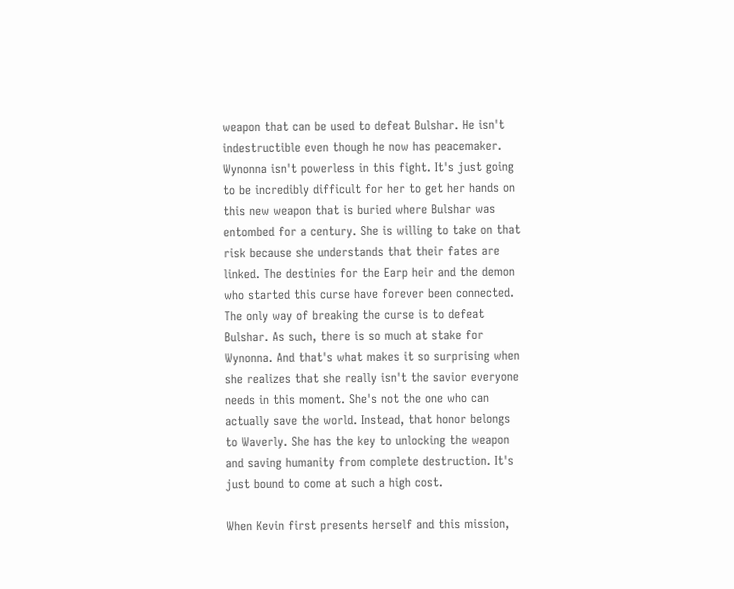weapon that can be used to defeat Bulshar. He isn't indestructible even though he now has peacemaker. Wynonna isn't powerless in this fight. It's just going to be incredibly difficult for her to get her hands on this new weapon that is buried where Bulshar was entombed for a century. She is willing to take on that risk because she understands that their fates are linked. The destinies for the Earp heir and the demon who started this curse have forever been connected. The only way of breaking the curse is to defeat Bulshar. As such, there is so much at stake for Wynonna. And that's what makes it so surprising when she realizes that she really isn't the savior everyone needs in this moment. She's not the one who can actually save the world. Instead, that honor belongs to Waverly. She has the key to unlocking the weapon and saving humanity from complete destruction. It's just bound to come at such a high cost.

When Kevin first presents herself and this mission,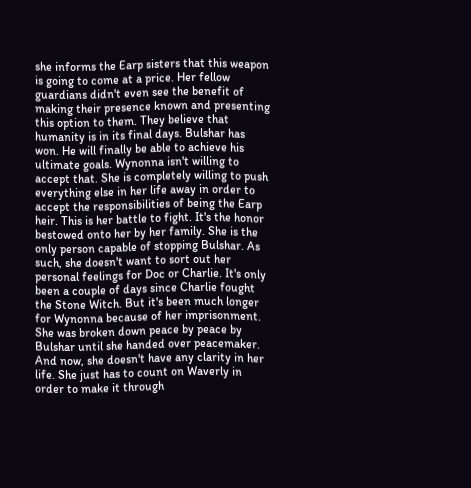she informs the Earp sisters that this weapon is going to come at a price. Her fellow guardians didn't even see the benefit of making their presence known and presenting this option to them. They believe that humanity is in its final days. Bulshar has won. He will finally be able to achieve his ultimate goals. Wynonna isn't willing to accept that. She is completely willing to push everything else in her life away in order to accept the responsibilities of being the Earp heir. This is her battle to fight. It's the honor bestowed onto her by her family. She is the only person capable of stopping Bulshar. As such, she doesn't want to sort out her personal feelings for Doc or Charlie. It's only been a couple of days since Charlie fought the Stone Witch. But it's been much longer for Wynonna because of her imprisonment. She was broken down peace by peace by Bulshar until she handed over peacemaker. And now, she doesn't have any clarity in her life. She just has to count on Waverly in order to make it through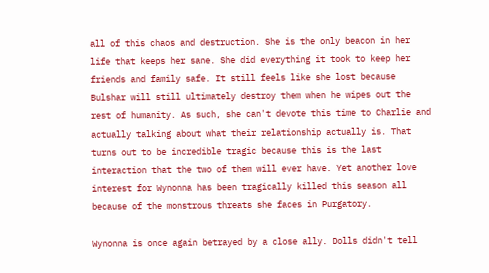all of this chaos and destruction. She is the only beacon in her life that keeps her sane. She did everything it took to keep her friends and family safe. It still feels like she lost because Bulshar will still ultimately destroy them when he wipes out the rest of humanity. As such, she can't devote this time to Charlie and actually talking about what their relationship actually is. That turns out to be incredible tragic because this is the last interaction that the two of them will ever have. Yet another love interest for Wynonna has been tragically killed this season all because of the monstrous threats she faces in Purgatory.

Wynonna is once again betrayed by a close ally. Dolls didn't tell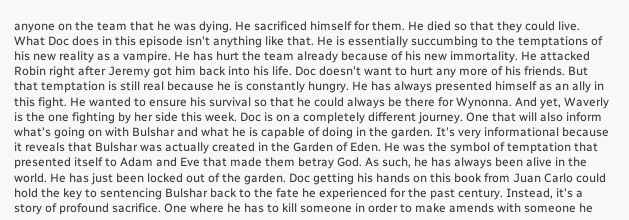anyone on the team that he was dying. He sacrificed himself for them. He died so that they could live. What Doc does in this episode isn't anything like that. He is essentially succumbing to the temptations of his new reality as a vampire. He has hurt the team already because of his new immortality. He attacked Robin right after Jeremy got him back into his life. Doc doesn't want to hurt any more of his friends. But that temptation is still real because he is constantly hungry. He has always presented himself as an ally in this fight. He wanted to ensure his survival so that he could always be there for Wynonna. And yet, Waverly is the one fighting by her side this week. Doc is on a completely different journey. One that will also inform what's going on with Bulshar and what he is capable of doing in the garden. It's very informational because it reveals that Bulshar was actually created in the Garden of Eden. He was the symbol of temptation that presented itself to Adam and Eve that made them betray God. As such, he has always been alive in the world. He has just been locked out of the garden. Doc getting his hands on this book from Juan Carlo could hold the key to sentencing Bulshar back to the fate he experienced for the past century. Instead, it's a story of profound sacrifice. One where he has to kill someone in order to make amends with someone he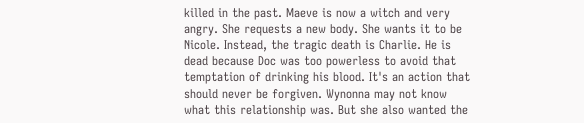killed in the past. Maeve is now a witch and very angry. She requests a new body. She wants it to be Nicole. Instead, the tragic death is Charlie. He is dead because Doc was too powerless to avoid that temptation of drinking his blood. It's an action that should never be forgiven. Wynonna may not know what this relationship was. But she also wanted the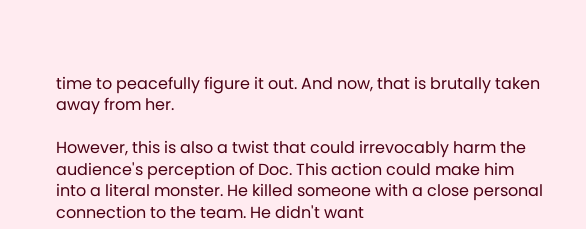time to peacefully figure it out. And now, that is brutally taken away from her.

However, this is also a twist that could irrevocably harm the audience's perception of Doc. This action could make him into a literal monster. He killed someone with a close personal connection to the team. He didn't want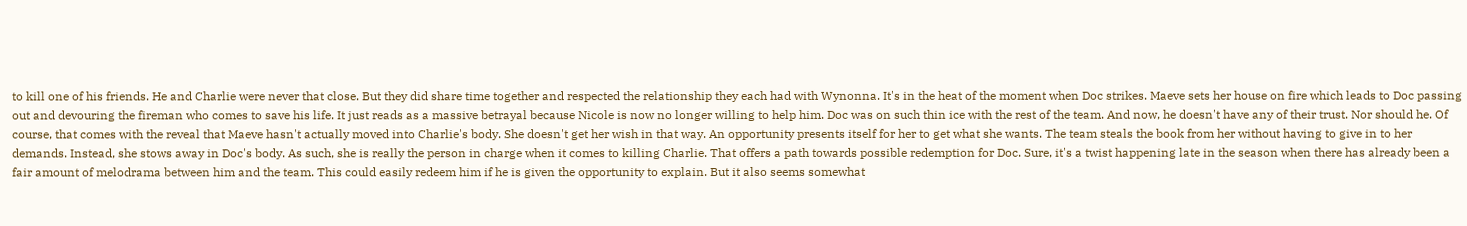to kill one of his friends. He and Charlie were never that close. But they did share time together and respected the relationship they each had with Wynonna. It's in the heat of the moment when Doc strikes. Maeve sets her house on fire which leads to Doc passing out and devouring the fireman who comes to save his life. It just reads as a massive betrayal because Nicole is now no longer willing to help him. Doc was on such thin ice with the rest of the team. And now, he doesn't have any of their trust. Nor should he. Of course, that comes with the reveal that Maeve hasn't actually moved into Charlie's body. She doesn't get her wish in that way. An opportunity presents itself for her to get what she wants. The team steals the book from her without having to give in to her demands. Instead, she stows away in Doc's body. As such, she is really the person in charge when it comes to killing Charlie. That offers a path towards possible redemption for Doc. Sure, it's a twist happening late in the season when there has already been a fair amount of melodrama between him and the team. This could easily redeem him if he is given the opportunity to explain. But it also seems somewhat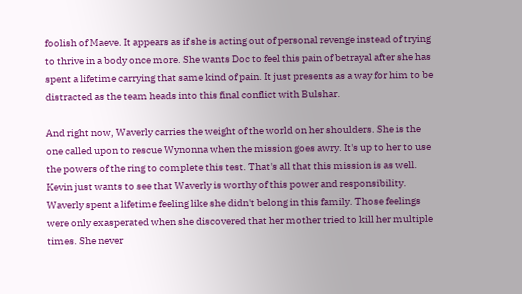foolish of Maeve. It appears as if she is acting out of personal revenge instead of trying to thrive in a body once more. She wants Doc to feel this pain of betrayal after she has spent a lifetime carrying that same kind of pain. It just presents as a way for him to be distracted as the team heads into this final conflict with Bulshar.

And right now, Waverly carries the weight of the world on her shoulders. She is the one called upon to rescue Wynonna when the mission goes awry. It's up to her to use the powers of the ring to complete this test. That's all that this mission is as well. Kevin just wants to see that Waverly is worthy of this power and responsibility. Waverly spent a lifetime feeling like she didn't belong in this family. Those feelings were only exasperated when she discovered that her mother tried to kill her multiple times. She never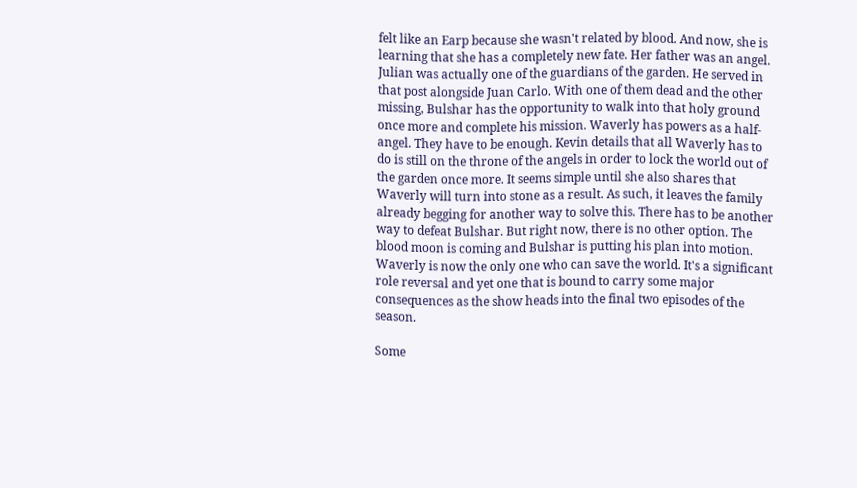felt like an Earp because she wasn't related by blood. And now, she is learning that she has a completely new fate. Her father was an angel. Julian was actually one of the guardians of the garden. He served in that post alongside Juan Carlo. With one of them dead and the other missing, Bulshar has the opportunity to walk into that holy ground once more and complete his mission. Waverly has powers as a half-angel. They have to be enough. Kevin details that all Waverly has to do is still on the throne of the angels in order to lock the world out of the garden once more. It seems simple until she also shares that Waverly will turn into stone as a result. As such, it leaves the family already begging for another way to solve this. There has to be another way to defeat Bulshar. But right now, there is no other option. The blood moon is coming and Bulshar is putting his plan into motion. Waverly is now the only one who can save the world. It's a significant role reversal and yet one that is bound to carry some major consequences as the show heads into the final two episodes of the season.

Some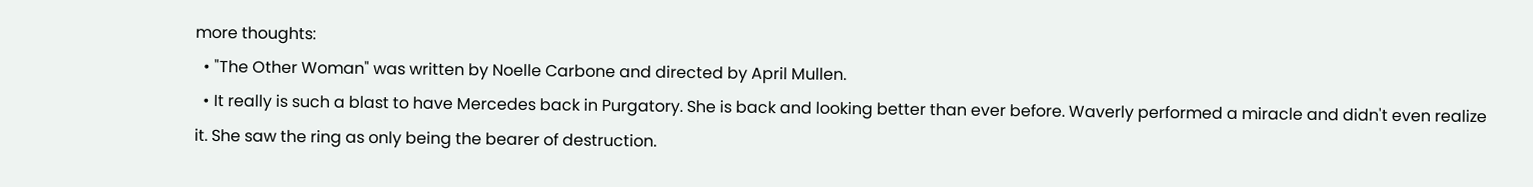more thoughts:
  • "The Other Woman" was written by Noelle Carbone and directed by April Mullen.
  • It really is such a blast to have Mercedes back in Purgatory. She is back and looking better than ever before. Waverly performed a miracle and didn't even realize it. She saw the ring as only being the bearer of destruction.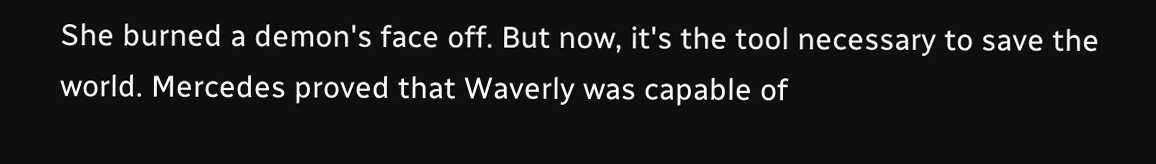She burned a demon's face off. But now, it's the tool necessary to save the world. Mercedes proved that Waverly was capable of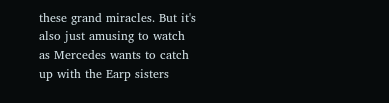these grand miracles. But it's also just amusing to watch as Mercedes wants to catch up with the Earp sisters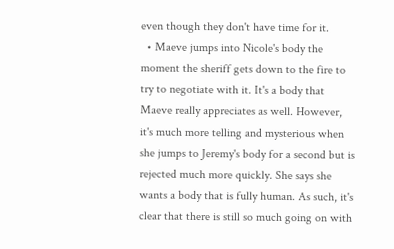even though they don't have time for it.
  • Maeve jumps into Nicole's body the moment the sheriff gets down to the fire to try to negotiate with it. It's a body that Maeve really appreciates as well. However, it's much more telling and mysterious when she jumps to Jeremy's body for a second but is rejected much more quickly. She says she wants a body that is fully human. As such, it's clear that there is still so much going on with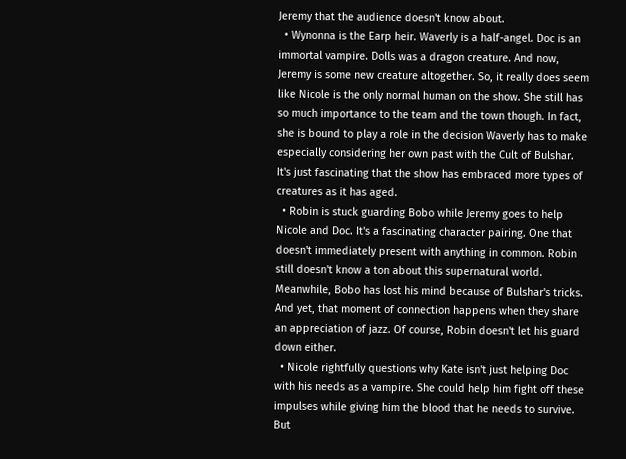Jeremy that the audience doesn't know about.
  • Wynonna is the Earp heir. Waverly is a half-angel. Doc is an immortal vampire. Dolls was a dragon creature. And now, Jeremy is some new creature altogether. So, it really does seem like Nicole is the only normal human on the show. She still has so much importance to the team and the town though. In fact, she is bound to play a role in the decision Waverly has to make especially considering her own past with the Cult of Bulshar. It's just fascinating that the show has embraced more types of creatures as it has aged.
  • Robin is stuck guarding Bobo while Jeremy goes to help Nicole and Doc. It's a fascinating character pairing. One that doesn't immediately present with anything in common. Robin still doesn't know a ton about this supernatural world. Meanwhile, Bobo has lost his mind because of Bulshar's tricks. And yet, that moment of connection happens when they share an appreciation of jazz. Of course, Robin doesn't let his guard down either.
  • Nicole rightfully questions why Kate isn't just helping Doc with his needs as a vampire. She could help him fight off these impulses while giving him the blood that he needs to survive. But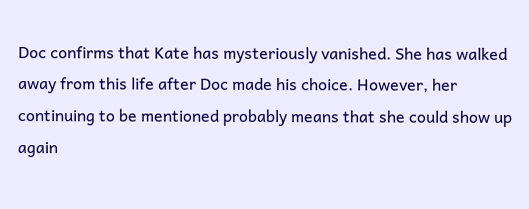Doc confirms that Kate has mysteriously vanished. She has walked away from this life after Doc made his choice. However, her continuing to be mentioned probably means that she could show up again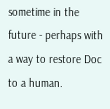sometime in the future - perhaps with a way to restore Doc to a human.